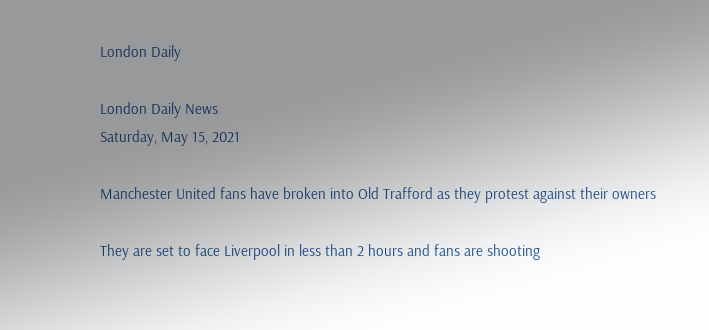London Daily

London Daily News
Saturday, May 15, 2021

Manchester United fans have broken into Old Trafford as they protest against their owners

They are set to face Liverpool in less than 2 hours and fans are shooting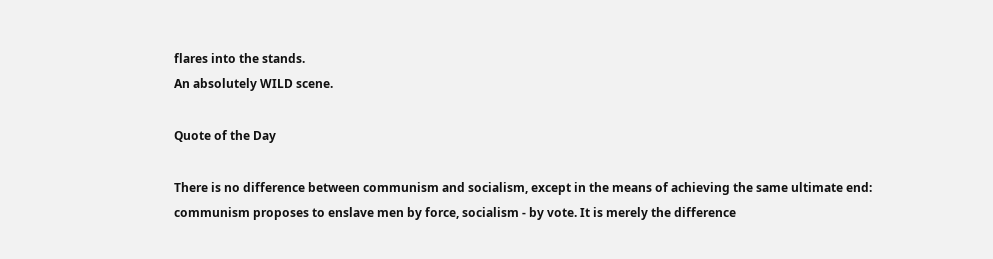flares into the stands.
An absolutely WILD scene.

Quote of the Day

There is no difference between communism and socialism, except in the means of achieving the same ultimate end: communism proposes to enslave men by force, socialism - by vote. It is merely the difference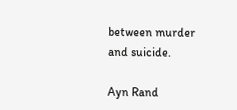between murder and suicide.

Ayn Rand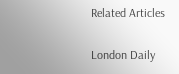Related Articles

London Daily